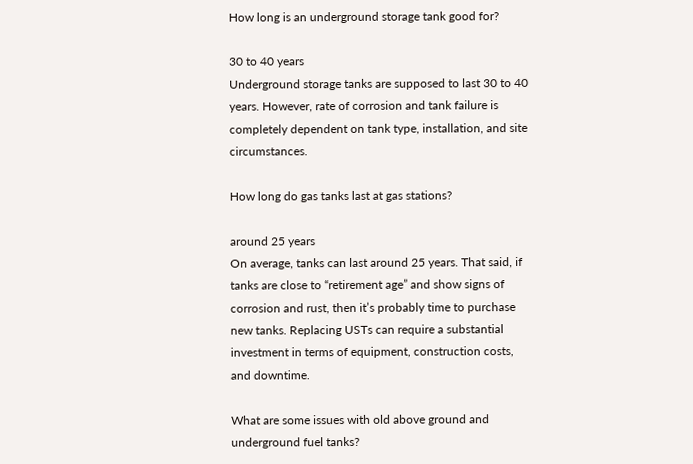How long is an underground storage tank good for?

30 to 40 years
Underground storage tanks are supposed to last 30 to 40 years. However, rate of corrosion and tank failure is completely dependent on tank type, installation, and site circumstances.

How long do gas tanks last at gas stations?

around 25 years
On average, tanks can last around 25 years. That said, if tanks are close to “retirement age” and show signs of corrosion and rust, then it’s probably time to purchase new tanks. Replacing USTs can require a substantial investment in terms of equipment, construction costs, and downtime.

What are some issues with old above ground and underground fuel tanks?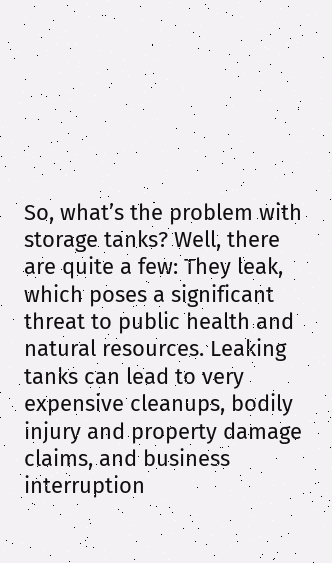So, what’s the problem with storage tanks? Well, there are quite a few: They leak, which poses a significant threat to public health and natural resources. Leaking tanks can lead to very expensive cleanups, bodily injury and property damage claims, and business interruption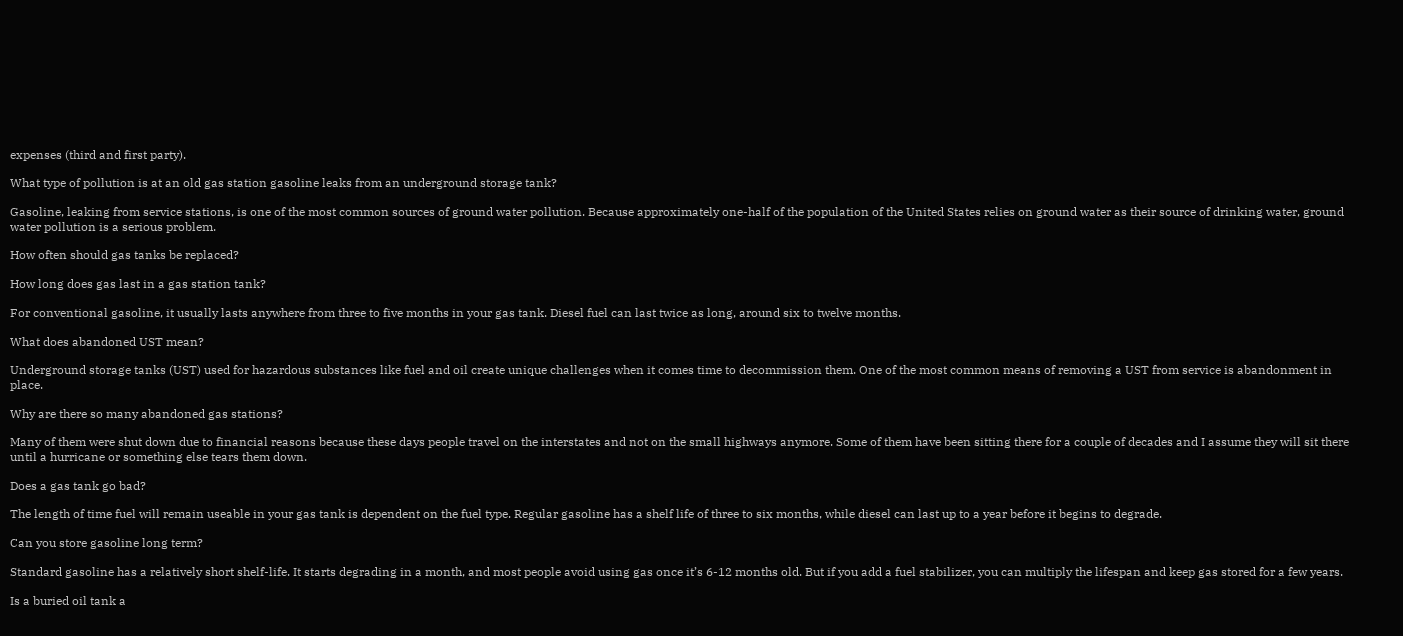expenses (third and first party).

What type of pollution is at an old gas station gasoline leaks from an underground storage tank?

Gasoline, leaking from service stations, is one of the most common sources of ground water pollution. Because approximately one-half of the population of the United States relies on ground water as their source of drinking water, ground water pollution is a serious problem.

How often should gas tanks be replaced?

How long does gas last in a gas station tank?

For conventional gasoline, it usually lasts anywhere from three to five months in your gas tank. Diesel fuel can last twice as long, around six to twelve months.

What does abandoned UST mean?

Underground storage tanks (UST) used for hazardous substances like fuel and oil create unique challenges when it comes time to decommission them. One of the most common means of removing a UST from service is abandonment in place.

Why are there so many abandoned gas stations?

Many of them were shut down due to financial reasons because these days people travel on the interstates and not on the small highways anymore. Some of them have been sitting there for a couple of decades and I assume they will sit there until a hurricane or something else tears them down.

Does a gas tank go bad?

The length of time fuel will remain useable in your gas tank is dependent on the fuel type. Regular gasoline has a shelf life of three to six months, while diesel can last up to a year before it begins to degrade.

Can you store gasoline long term?

Standard gasoline has a relatively short shelf-life. It starts degrading in a month, and most people avoid using gas once it’s 6-12 months old. But if you add a fuel stabilizer, you can multiply the lifespan and keep gas stored for a few years.

Is a buried oil tank a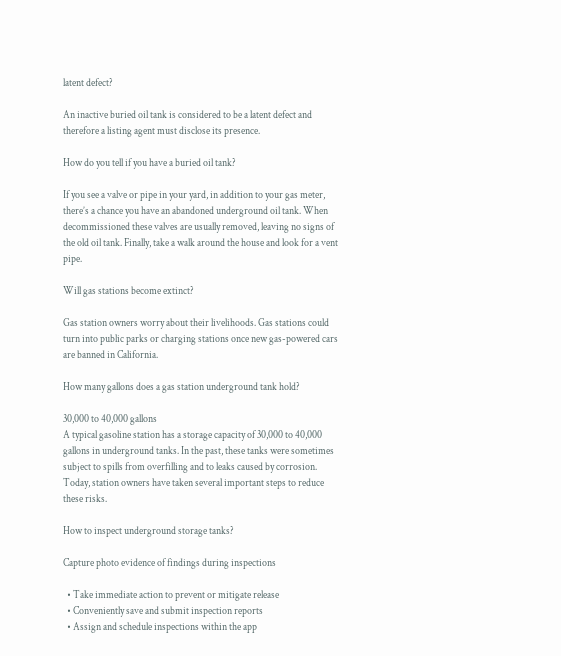latent defect?

An inactive buried oil tank is considered to be a latent defect and therefore a listing agent must disclose its presence.

How do you tell if you have a buried oil tank?

If you see a valve or pipe in your yard, in addition to your gas meter, there’s a chance you have an abandoned underground oil tank. When decommissioned these valves are usually removed, leaving no signs of the old oil tank. Finally, take a walk around the house and look for a vent pipe.

Will gas stations become extinct?

Gas station owners worry about their livelihoods. Gas stations could turn into public parks or charging stations once new gas-powered cars are banned in California.

How many gallons does a gas station underground tank hold?

30,000 to 40,000 gallons
A typical gasoline station has a storage capacity of 30,000 to 40,000 gallons in underground tanks. In the past, these tanks were sometimes subject to spills from overfilling and to leaks caused by corrosion. Today, station owners have taken several important steps to reduce these risks.

How to inspect underground storage tanks?

Capture photo evidence of findings during inspections

  • Take immediate action to prevent or mitigate release
  • Conveniently save and submit inspection reports
  • Assign and schedule inspections within the app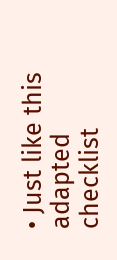• Just like this adapted checklist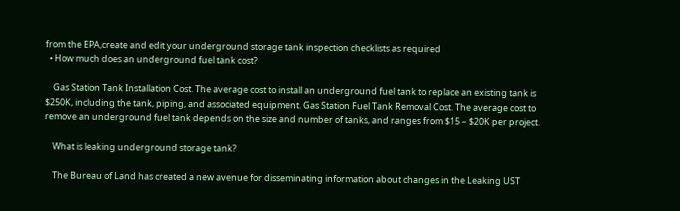from the EPA,create and edit your underground storage tank inspection checklists as required
  • How much does an underground fuel tank cost?

    Gas Station Tank Installation Cost. The average cost to install an underground fuel tank to replace an existing tank is $250K, including the tank, piping, and associated equipment. Gas Station Fuel Tank Removal Cost. The average cost to remove an underground fuel tank depends on the size and number of tanks, and ranges from $15 – $20K per project.

    What is leaking underground storage tank?

    The Bureau of Land has created a new avenue for disseminating information about changes in the Leaking UST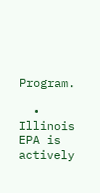Program.

  • Illinois EPA is actively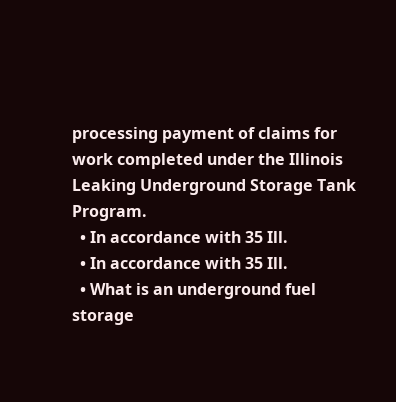processing payment of claims for work completed under the Illinois Leaking Underground Storage Tank Program.
  • In accordance with 35 Ill.
  • In accordance with 35 Ill.
  • What is an underground fuel storage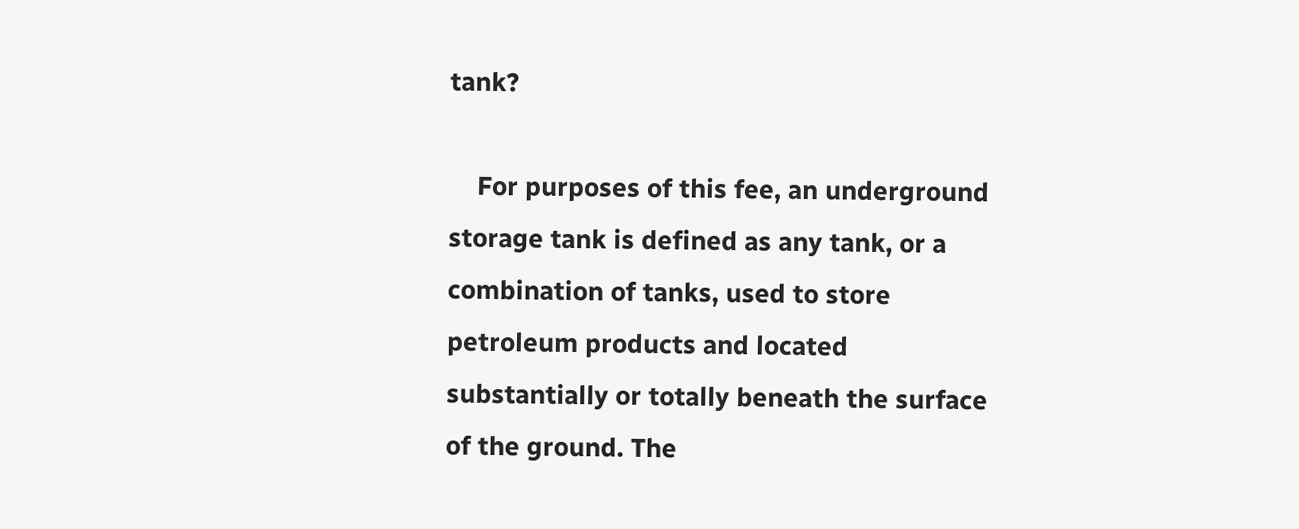tank?

    For purposes of this fee, an underground storage tank is defined as any tank, or a combination of tanks, used to store petroleum products and located substantially or totally beneath the surface of the ground. The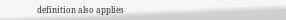definition also applies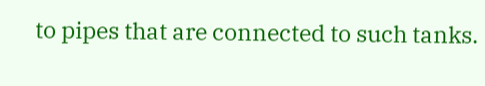to pipes that are connected to such tanks.